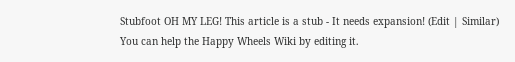Stubfoot OH MY LEG! This article is a stub - It needs expansion! (Edit | Similar)
You can help the Happy Wheels Wiki by editing it.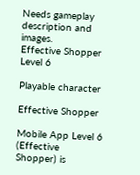Needs gameplay description and images.
Effective Shopper Level 6

Playable character

Effective Shopper

Mobile App Level 6 (Effective Shopper) is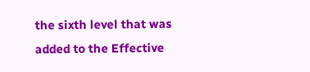the sixth level that was added to the Effective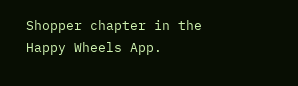Shopper chapter in the Happy Wheels App.